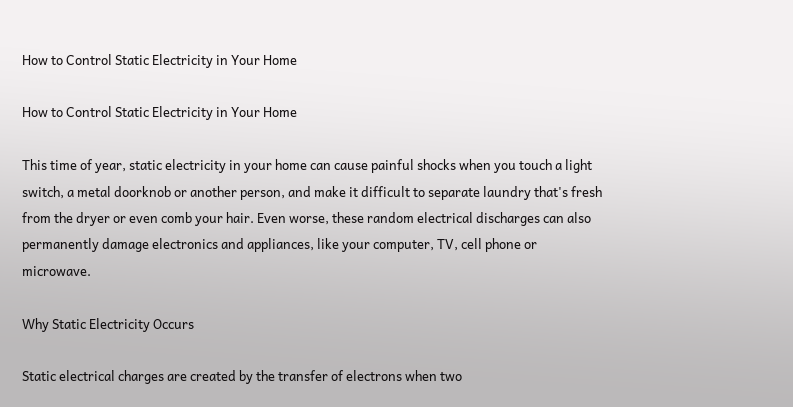How to Control Static Electricity in Your Home

How to Control Static Electricity in Your Home

This time of year, static electricity in your home can cause painful shocks when you touch a light switch, a metal doorknob or another person, and make it difficult to separate laundry that's fresh from the dryer or even comb your hair. Even worse, these random electrical discharges can also permanently damage electronics and appliances, like your computer, TV, cell phone or microwave.

Why Static Electricity Occurs

Static electrical charges are created by the transfer of electrons when two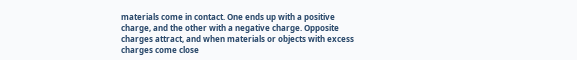materials come in contact. One ends up with a positive charge, and the other with a negative charge. Opposite charges attract, and when materials or objects with excess charges come close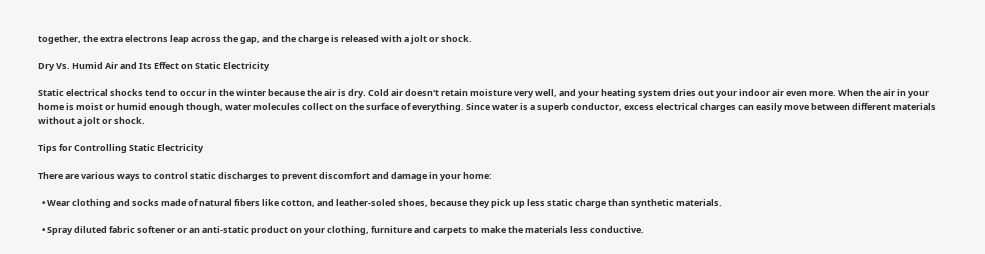together, the extra electrons leap across the gap, and the charge is released with a jolt or shock.

Dry Vs. Humid Air and Its Effect on Static Electricity

Static electrical shocks tend to occur in the winter because the air is dry. Cold air doesn't retain moisture very well, and your heating system dries out your indoor air even more. When the air in your home is moist or humid enough though, water molecules collect on the surface of everything. Since water is a superb conductor, excess electrical charges can easily move between different materials without a jolt or shock.

Tips for Controlling Static Electricity

There are various ways to control static discharges to prevent discomfort and damage in your home:

  • Wear clothing and socks made of natural fibers like cotton, and leather-soled shoes, because they pick up less static charge than synthetic materials.

  • Spray diluted fabric softener or an anti-static product on your clothing, furniture and carpets to make the materials less conductive.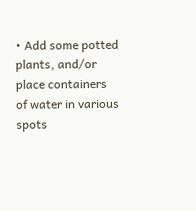• Add some potted plants, and/or place containers of water in various spots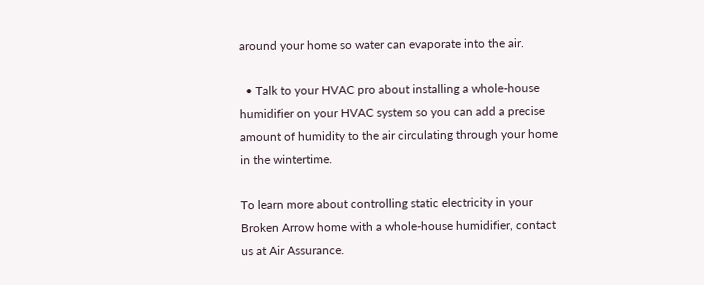around your home so water can evaporate into the air.

  • Talk to your HVAC pro about installing a whole-house humidifier on your HVAC system so you can add a precise amount of humidity to the air circulating through your home in the wintertime.

To learn more about controlling static electricity in your Broken Arrow home with a whole-house humidifier, contact us at Air Assurance.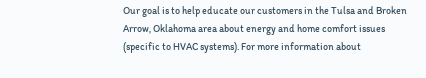Our goal is to help educate our customers in the Tulsa and Broken Arrow, Oklahoma area about energy and home comfort issues (specific to HVAC systems). For more information about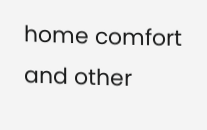home comfort and other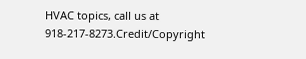HVAC topics, call us at 918-217-8273.Credit/Copyright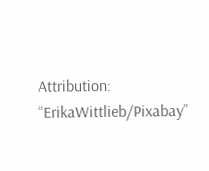Attribution: “ErikaWittlieb/Pixabay”